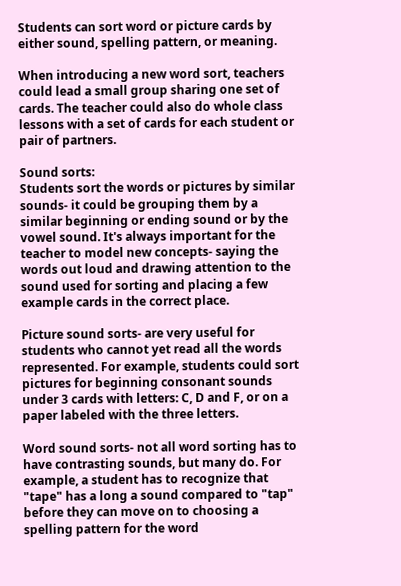Students can sort word or picture cards by either sound, spelling pattern, or meaning.

When introducing a new word sort, teachers could lead a small group sharing one set of cards. The teacher could also do whole class lessons with a set of cards for each student or pair of partners.

Sound sorts:
Students sort the words or pictures by similar sounds- it could be grouping them by a similar beginning or ending sound or by the vowel sound. It's always important for the teacher to model new concepts- saying the words out loud and drawing attention to the sound used for sorting and placing a few example cards in the correct place.

Picture sound sorts- are very useful for students who cannot yet read all the words represented. For example, students could sort pictures for beginning consonant sounds under 3 cards with letters: C, D and F, or on a paper labeled with the three letters.

Word sound sorts- not all word sorting has to have contrasting sounds, but many do. For example, a student has to recognize that "tape" has a long a sound compared to "tap" before they can move on to choosing a spelling pattern for the word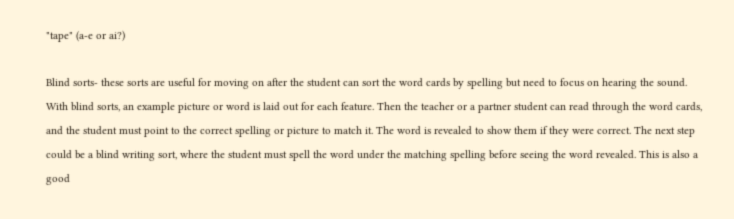"tape" (a-e or ai?)

Blind sorts- these sorts are useful for moving on after the student can sort the word cards by spelling but need to focus on hearing the sound. With blind sorts, an example picture or word is laid out for each feature. Then the teacher or a partner student can read through the word cards, and the student must point to the correct spelling or picture to match it. The word is revealed to show them if they were correct. The next step could be a blind writing sort, where the student must spell the word under the matching spelling before seeing the word revealed. This is also a good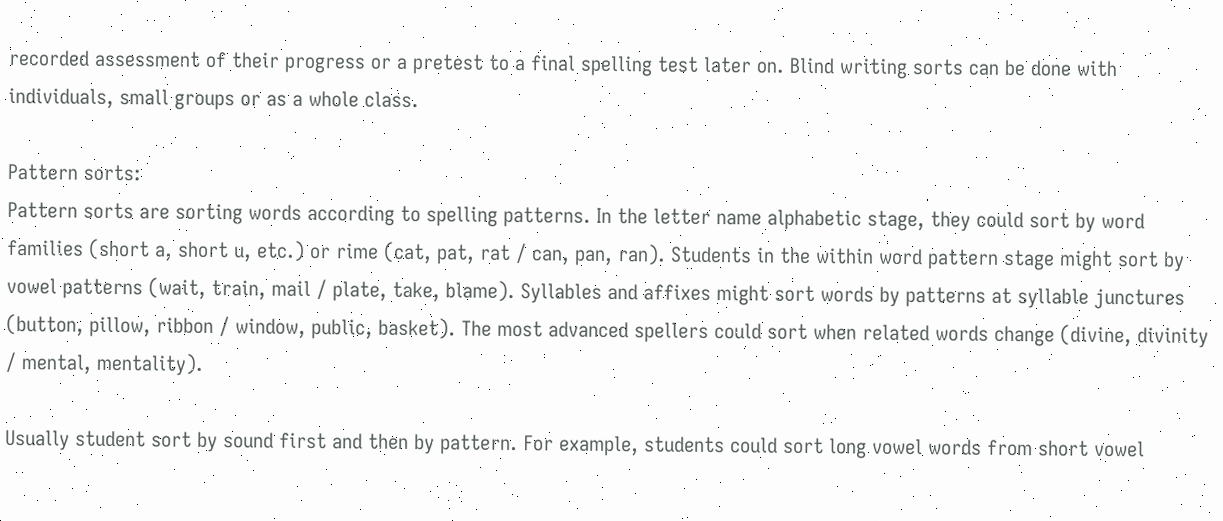recorded assessment of their progress or a pretest to a final spelling test later on. Blind writing sorts can be done with individuals, small groups or as a whole class.

Pattern sorts:
Pattern sorts are sorting words according to spelling patterns. In the letter name alphabetic stage, they could sort by word families (short a, short u, etc.) or rime (cat, pat, rat / can, pan, ran). Students in the within word pattern stage might sort by vowel patterns (wait, train, mail / plate, take, blame). Syllables and affixes might sort words by patterns at syllable junctures (button, pillow, ribbon / window, public, basket). The most advanced spellers could sort when related words change (divine, divinity / mental, mentality).

Usually student sort by sound first and then by pattern. For example, students could sort long vowel words from short vowel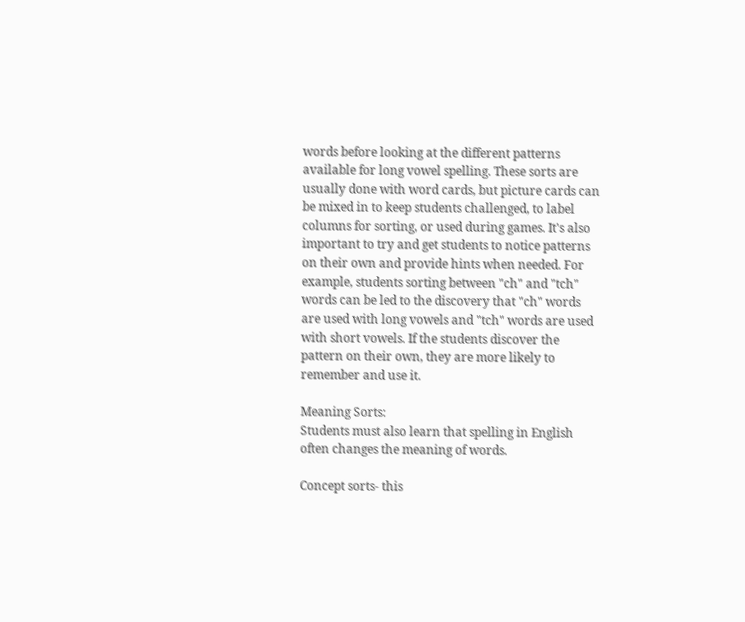words before looking at the different patterns available for long vowel spelling. These sorts are usually done with word cards, but picture cards can be mixed in to keep students challenged, to label columns for sorting, or used during games. It's also important to try and get students to notice patterns on their own and provide hints when needed. For example, students sorting between "ch" and "tch" words can be led to the discovery that "ch" words are used with long vowels and "tch" words are used with short vowels. If the students discover the pattern on their own, they are more likely to remember and use it.

Meaning Sorts:
Students must also learn that spelling in English often changes the meaning of words.

Concept sorts- this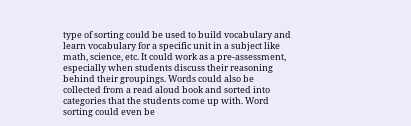type of sorting could be used to build vocabulary and learn vocabulary for a specific unit in a subject like math, science, etc. It could work as a pre-assessment, especially when students discuss their reasoning behind their groupings. Words could also be collected from a read aloud book and sorted into categories that the students come up with. Word sorting could even be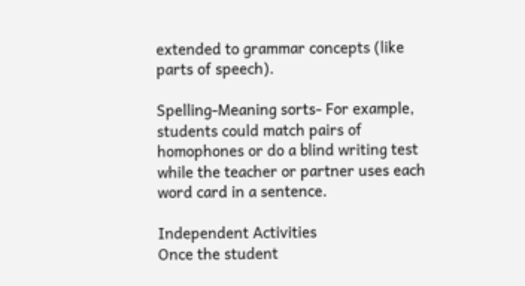extended to grammar concepts (like parts of speech).

Spelling-Meaning sorts- For example, students could match pairs of homophones or do a blind writing test while the teacher or partner uses each word card in a sentence.

Independent Activities
Once the student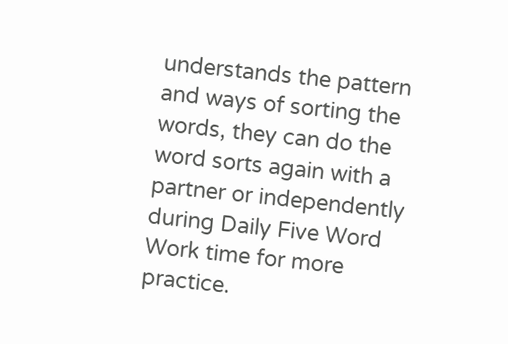understands the pattern and ways of sorting the words, they can do the word sorts again with a partner or independently during Daily Five Word Work time for more practice.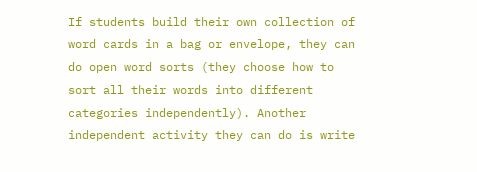If students build their own collection of word cards in a bag or envelope, they can do open word sorts (they choose how to sort all their words into different categories independently). Another independent activity they can do is write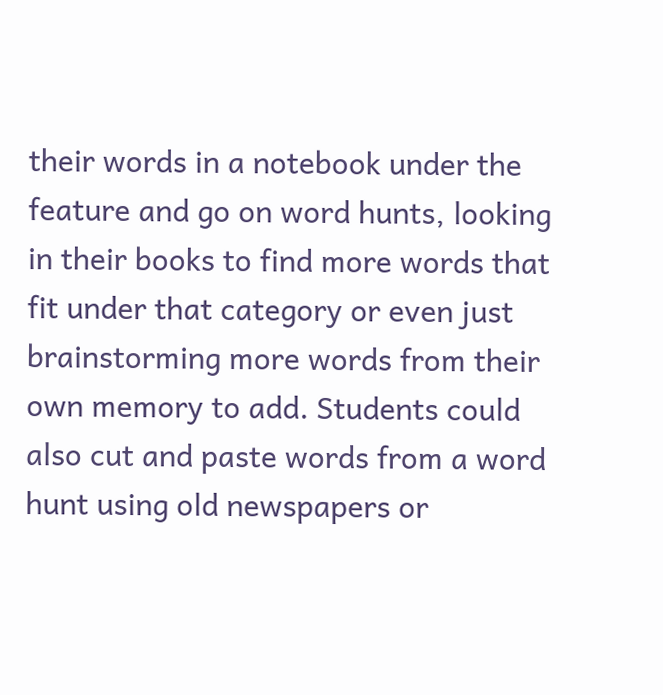their words in a notebook under the feature and go on word hunts, looking in their books to find more words that fit under that category or even just brainstorming more words from their own memory to add. Students could also cut and paste words from a word hunt using old newspapers or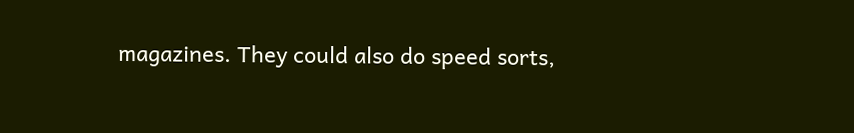magazines. They could also do speed sorts,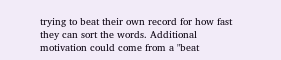trying to beat their own record for how fast they can sort the words. Additional motivation could come from a "beat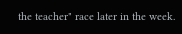the teacher" race later in the week.